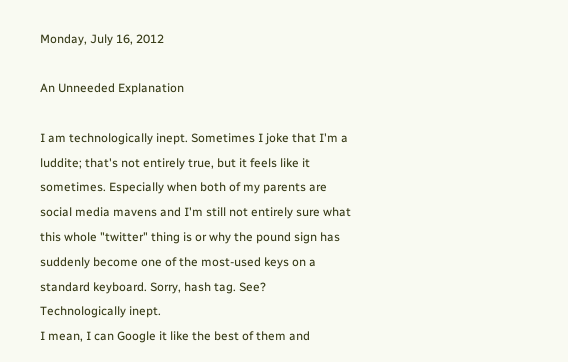Monday, July 16, 2012

An Unneeded Explanation

I am technologically inept. Sometimes I joke that I'm a luddite; that's not entirely true, but it feels like it sometimes. Especially when both of my parents are social media mavens and I'm still not entirely sure what this whole "twitter" thing is or why the pound sign has suddenly become one of the most-used keys on a standard keyboard. Sorry, hash tag. See? Technologically inept.
I mean, I can Google it like the best of them and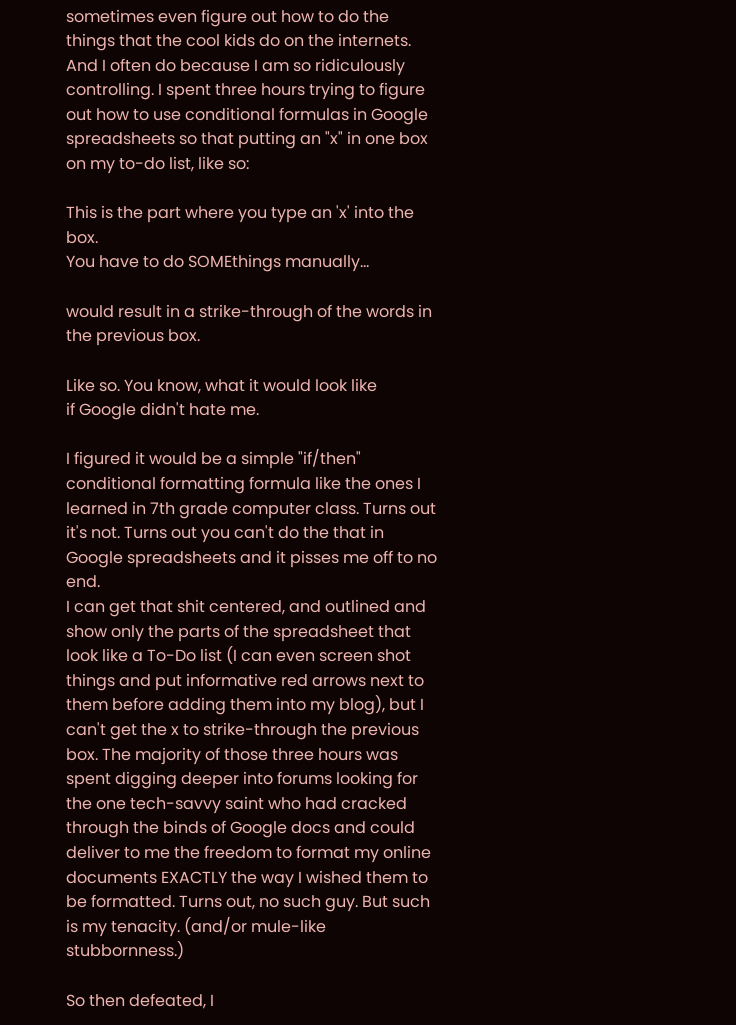sometimes even figure out how to do the things that the cool kids do on the internets. And I often do because I am so ridiculously controlling. I spent three hours trying to figure out how to use conditional formulas in Google spreadsheets so that putting an "x" in one box on my to-do list, like so:

This is the part where you type an 'x' into the box.
You have to do SOMEthings manually...

would result in a strike-through of the words in the previous box.

Like so. You know, what it would look like
if Google didn't hate me.

I figured it would be a simple "if/then" conditional formatting formula like the ones I learned in 7th grade computer class. Turns out it's not. Turns out you can't do the that in Google spreadsheets and it pisses me off to no end.
I can get that shit centered, and outlined and show only the parts of the spreadsheet that look like a To-Do list (I can even screen shot things and put informative red arrows next to them before adding them into my blog), but I can't get the x to strike-through the previous box. The majority of those three hours was spent digging deeper into forums looking for the one tech-savvy saint who had cracked through the binds of Google docs and could deliver to me the freedom to format my online documents EXACTLY the way I wished them to be formatted. Turns out, no such guy. But such is my tenacity. (and/or mule-like stubbornness.)

So then defeated, I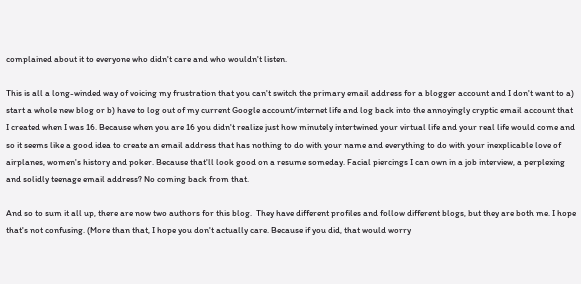complained about it to everyone who didn't care and who wouldn't listen.

This is all a long-winded way of voicing my frustration that you can't switch the primary email address for a blogger account and I don't want to a) start a whole new blog or b) have to log out of my current Google account/internet life and log back into the annoyingly cryptic email account that I created when I was 16. Because when you are 16 you didn't realize just how minutely intertwined your virtual life and your real life would come and so it seems like a good idea to create an email address that has nothing to do with your name and everything to do with your inexplicable love of airplanes, women's history and poker. Because that'll look good on a resume someday. Facial piercings I can own in a job interview, a perplexing and solidly teenage email address? No coming back from that.

And so to sum it all up, there are now two authors for this blog.  They have different profiles and follow different blogs, but they are both me. I hope that's not confusing. (More than that, I hope you don't actually care. Because if you did, that would worry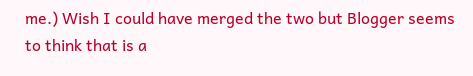me.) Wish I could have merged the two but Blogger seems to think that is a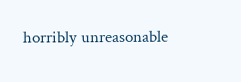horribly unreasonable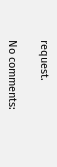request.

No comments: